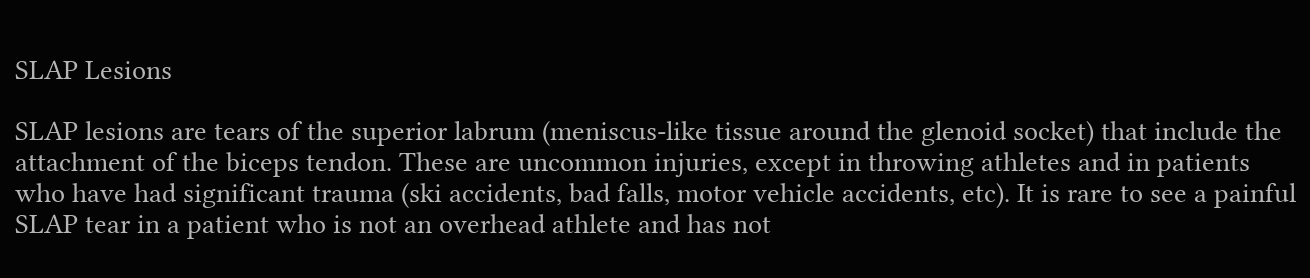SLAP Lesions

SLAP lesions are tears of the superior labrum (meniscus-like tissue around the glenoid socket) that include the attachment of the biceps tendon. These are uncommon injuries, except in throwing athletes and in patients who have had significant trauma (ski accidents, bad falls, motor vehicle accidents, etc). It is rare to see a painful SLAP tear in a patient who is not an overhead athlete and has not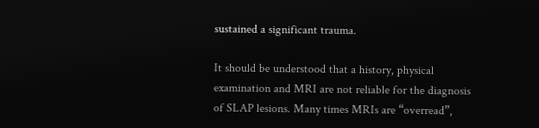sustained a significant trauma.

It should be understood that a history, physical examination and MRI are not reliable for the diagnosis of SLAP lesions. Many times MRIs are “overread”,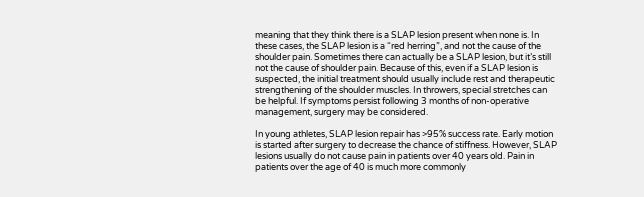meaning that they think there is a SLAP lesion present when none is. In these cases, the SLAP lesion is a “red herring”, and not the cause of the shoulder pain. Sometimes there can actually be a SLAP lesion, but it’s still not the cause of shoulder pain. Because of this, even if a SLAP lesion is suspected, the initial treatment should usually include rest and therapeutic strengthening of the shoulder muscles. In throwers, special stretches can be helpful. If symptoms persist following 3 months of non-operative management, surgery may be considered.

In young athletes, SLAP lesion repair has >95% success rate. Early motion is started after surgery to decrease the chance of stiffness. However, SLAP lesions usually do not cause pain in patients over 40 years old. Pain in patients over the age of 40 is much more commonly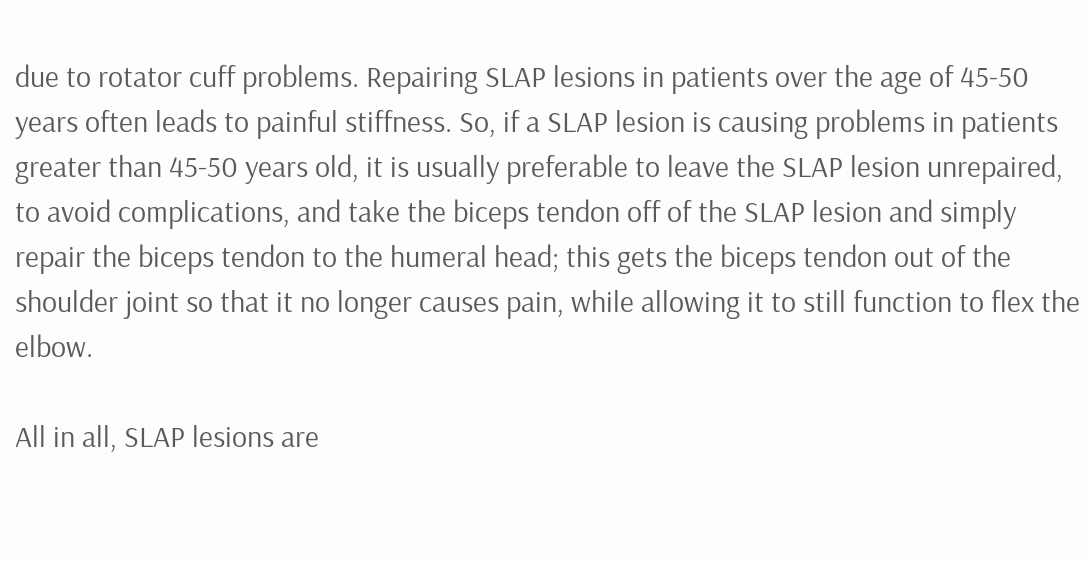due to rotator cuff problems. Repairing SLAP lesions in patients over the age of 45-50 years often leads to painful stiffness. So, if a SLAP lesion is causing problems in patients greater than 45-50 years old, it is usually preferable to leave the SLAP lesion unrepaired, to avoid complications, and take the biceps tendon off of the SLAP lesion and simply repair the biceps tendon to the humeral head; this gets the biceps tendon out of the shoulder joint so that it no longer causes pain, while allowing it to still function to flex the elbow.

All in all, SLAP lesions are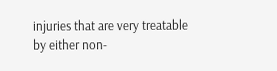injuries that are very treatable by either non-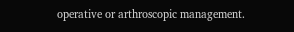operative or arthroscopic management.